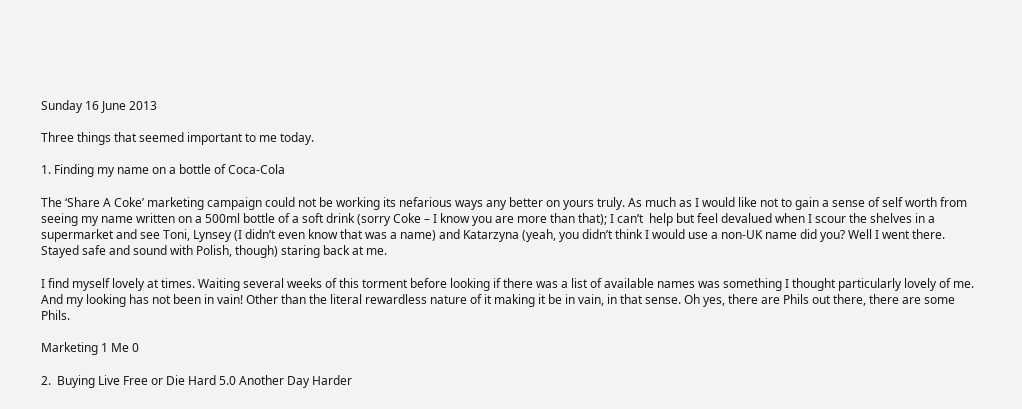Sunday 16 June 2013

Three things that seemed important to me today.

1. Finding my name on a bottle of Coca-Cola

The ‘Share A Coke’ marketing campaign could not be working its nefarious ways any better on yours truly. As much as I would like not to gain a sense of self worth from seeing my name written on a 500ml bottle of a soft drink (sorry Coke – I know you are more than that); I can’t  help but feel devalued when I scour the shelves in a supermarket and see Toni, Lynsey (I didn’t even know that was a name) and Katarzyna (yeah, you didn’t think I would use a non-UK name did you? Well I went there. Stayed safe and sound with Polish, though) staring back at me.

I find myself lovely at times. Waiting several weeks of this torment before looking if there was a list of available names was something I thought particularly lovely of me. And my looking has not been in vain! Other than the literal rewardless nature of it making it be in vain, in that sense. Oh yes, there are Phils out there, there are some Phils.

Marketing 1 Me 0

2.  Buying Live Free or Die Hard 5.0 Another Day Harder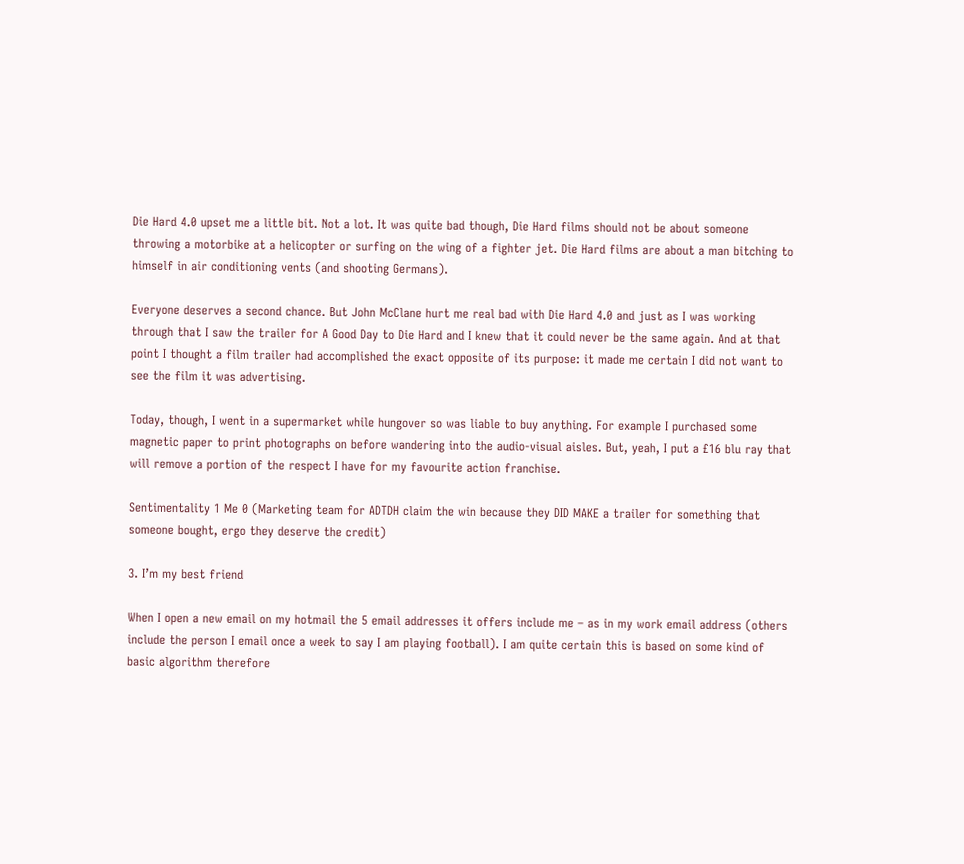Die Hard 4.0 upset me a little bit. Not a lot. It was quite bad though, Die Hard films should not be about someone throwing a motorbike at a helicopter or surfing on the wing of a fighter jet. Die Hard films are about a man bitching to himself in air conditioning vents (and shooting Germans).

Everyone deserves a second chance. But John McClane hurt me real bad with Die Hard 4.0 and just as I was working through that I saw the trailer for A Good Day to Die Hard and I knew that it could never be the same again. And at that point I thought a film trailer had accomplished the exact opposite of its purpose: it made me certain I did not want to see the film it was advertising.

Today, though, I went in a supermarket while hungover so was liable to buy anything. For example I purchased some magnetic paper to print photographs on before wandering into the audio-visual aisles. But, yeah, I put a £16 blu ray that will remove a portion of the respect I have for my favourite action franchise.

Sentimentality 1 Me 0 (Marketing team for ADTDH claim the win because they DID MAKE a trailer for something that someone bought, ergo they deserve the credit)

3. I’m my best friend

When I open a new email on my hotmail the 5 email addresses it offers include me – as in my work email address (others include the person I email once a week to say I am playing football). I am quite certain this is based on some kind of basic algorithm therefore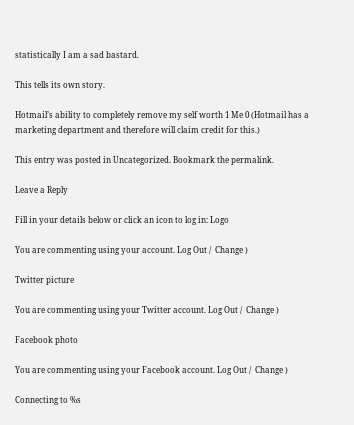statistically I am a sad bastard.

This tells its own story.

Hotmail’s ability to completely remove my self worth 1 Me 0 (Hotmail has a marketing department and therefore will claim credit for this.)

This entry was posted in Uncategorized. Bookmark the permalink.

Leave a Reply

Fill in your details below or click an icon to log in: Logo

You are commenting using your account. Log Out /  Change )

Twitter picture

You are commenting using your Twitter account. Log Out /  Change )

Facebook photo

You are commenting using your Facebook account. Log Out /  Change )

Connecting to %s